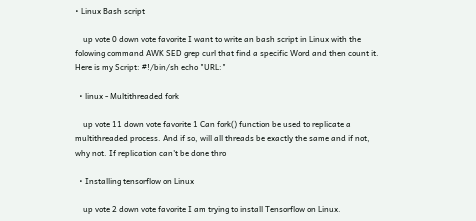• Linux Bash script

    up vote 0 down vote favorite I want to write an bash script in Linux with the folowing command AWK SED grep curl that find a specific Word and then count it. Here is my Script: #!/bin/sh echo "URL:"

  • linux - Multithreaded fork

    up vote 11 down vote favorite 1 Can fork() function be used to replicate a multithreaded process. And if so, will all threads be exactly the same and if not, why not. If replication can't be done thro

  • Installing tensorflow on Linux

    up vote 2 down vote favorite I am trying to install Tensorflow on Linux.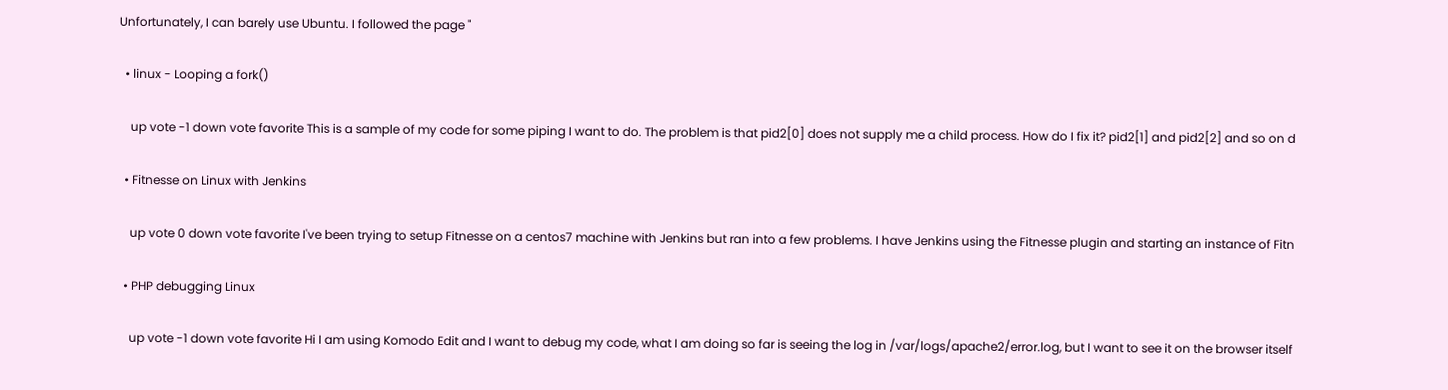Unfortunately, I can barely use Ubuntu. I followed the page "

  • linux - Looping a fork()

    up vote -1 down vote favorite This is a sample of my code for some piping I want to do. The problem is that pid2[0] does not supply me a child process. How do I fix it? pid2[1] and pid2[2] and so on d

  • Fitnesse on Linux with Jenkins

    up vote 0 down vote favorite I've been trying to setup Fitnesse on a centos7 machine with Jenkins but ran into a few problems. I have Jenkins using the Fitnesse plugin and starting an instance of Fitn

  • PHP debugging Linux

    up vote -1 down vote favorite Hi I am using Komodo Edit and I want to debug my code, what I am doing so far is seeing the log in /var/logs/apache2/error.log, but I want to see it on the browser itself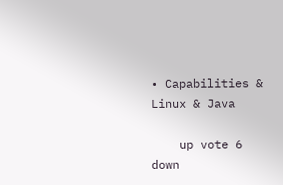• Capabilities & Linux & Java

    up vote 6 down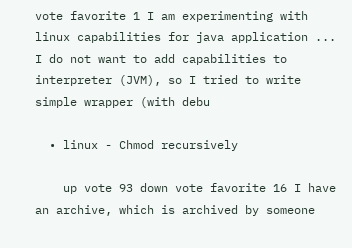vote favorite 1 I am experimenting with linux capabilities for java application ... I do not want to add capabilities to interpreter (JVM), so I tried to write simple wrapper (with debu

  • linux - Chmod recursively

    up vote 93 down vote favorite 16 I have an archive, which is archived by someone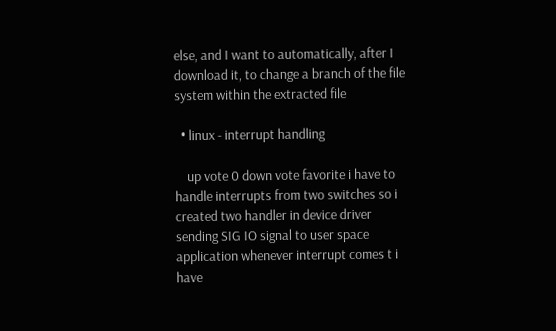else, and I want to automatically, after I download it, to change a branch of the file system within the extracted file

  • linux - interrupt handling

    up vote 0 down vote favorite i have to handle interrupts from two switches so i created two handler in device driver sending SIG IO signal to user space application whenever interrupt comes t i have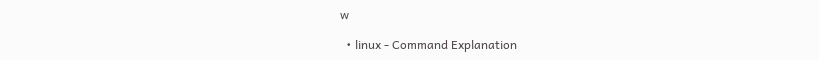w

  • linux - Command Explanation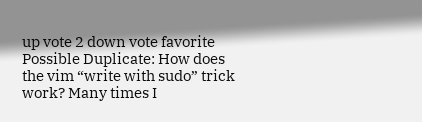up vote 2 down vote favorite Possible Duplicate: How does the vim “write with sudo” trick work? Many times I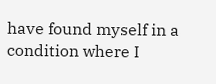have found myself in a condition where I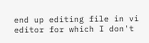end up editing file in vi editor for which I don't